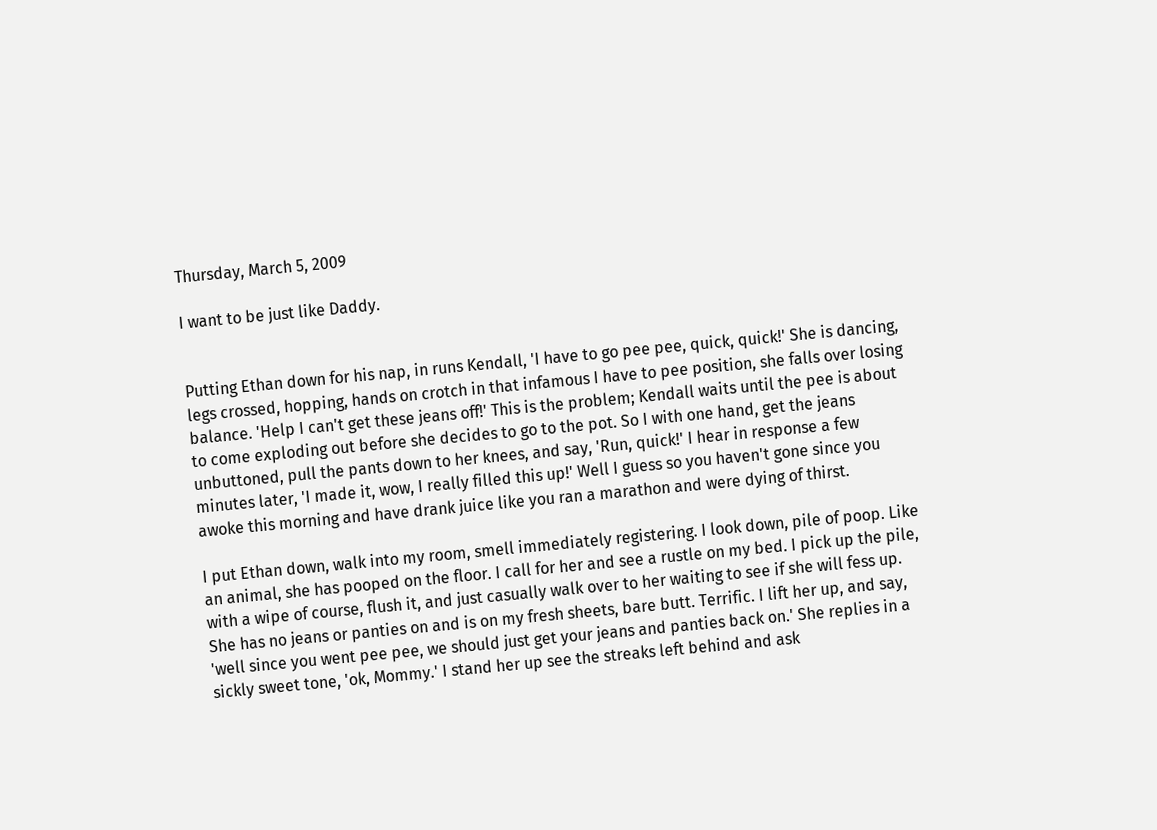Thursday, March 5, 2009

I want to be just like Daddy.


Putting Ethan down for his nap, in runs Kendall, 'I have to go pee pee, quick, quick!' She is dancing, legs crossed, hopping, hands on crotch in that infamous I have to pee position, she falls over losing balance. 'Help I can't get these jeans off!' This is the problem; Kendall waits until the pee is about to come exploding out before she decides to go to the pot. So I with one hand, get the jeans unbuttoned, pull the pants down to her knees, and say, 'Run, quick!' I hear in response a few minutes later, 'I made it, wow, I really filled this up!' Well I guess so you haven't gone since you awoke this morning and have drank juice like you ran a marathon and were dying of thirst.

I put Ethan down, walk into my room, smell immediately registering. I look down, pile of poop. Like an animal, she has pooped on the floor. I call for her and see a rustle on my bed. I pick up the pile, with a wipe of course, flush it, and just casually walk over to her waiting to see if she will fess up. She has no jeans or panties on and is on my fresh sheets, bare butt. Terrific. I lift her up, and say, 'well since you went pee pee, we should just get your jeans and panties back on.' She replies in a sickly sweet tone, 'ok, Mommy.' I stand her up see the streaks left behind and ask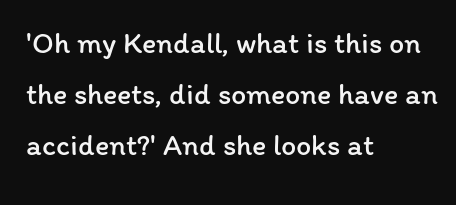'Oh my Kendall, what is this on the sheets, did someone have an accident?' And she looks at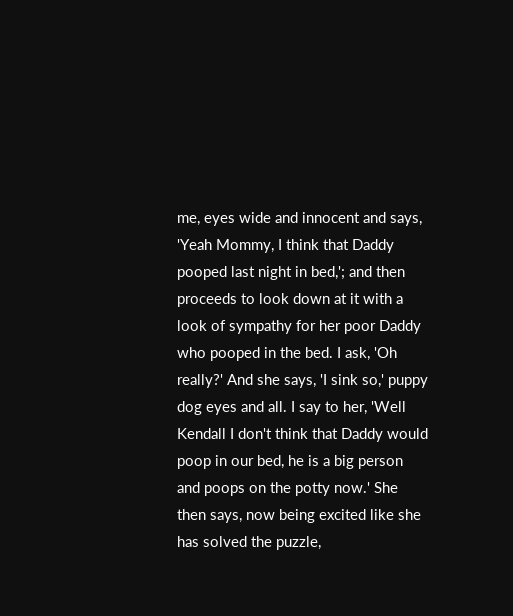me, eyes wide and innocent and says, 'Yeah Mommy, I think that Daddy pooped last night in bed,'; and then proceeds to look down at it with a look of sympathy for her poor Daddy who pooped in the bed. I ask, 'Oh really?' And she says, 'I sink so,' puppy dog eyes and all. I say to her, 'Well Kendall I don't think that Daddy would poop in our bed, he is a big person and poops on the potty now.' She then says, now being excited like she has solved the puzzle,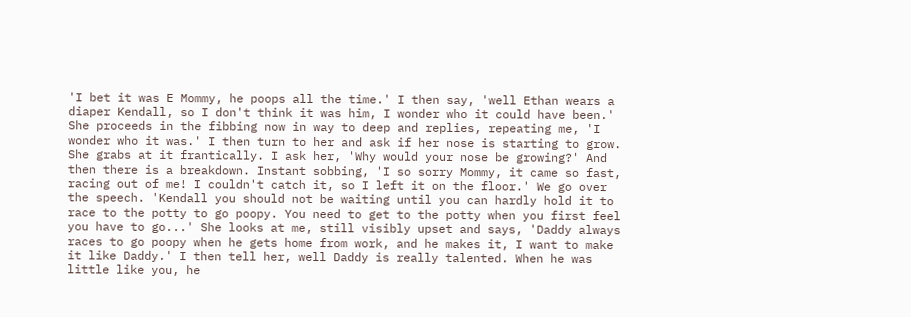'I bet it was E Mommy, he poops all the time.' I then say, 'well Ethan wears a diaper Kendall, so I don't think it was him, I wonder who it could have been.' She proceeds in the fibbing now in way to deep and replies, repeating me, 'I wonder who it was.' I then turn to her and ask if her nose is starting to grow. She grabs at it frantically. I ask her, 'Why would your nose be growing?' And then there is a breakdown. Instant sobbing, 'I so sorry Mommy, it came so fast, racing out of me! I couldn't catch it, so I left it on the floor.' We go over the speech. 'Kendall you should not be waiting until you can hardly hold it to race to the potty to go poopy. You need to get to the potty when you first feel you have to go...' She looks at me, still visibly upset and says, 'Daddy always races to go poopy when he gets home from work, and he makes it, I want to make it like Daddy.' I then tell her, well Daddy is really talented. When he was little like you, he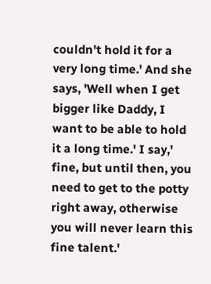couldn't hold it for a very long time.' And she says, 'Well when I get bigger like Daddy, I want to be able to hold it a long time.' I say,' fine, but until then, you need to get to the potty right away, otherwise you will never learn this fine talent.'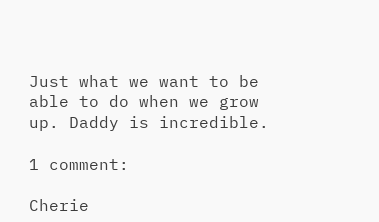Just what we want to be able to do when we grow up. Daddy is incredible.

1 comment:

Cherie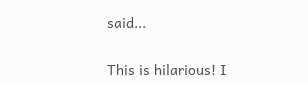said...

This is hilarious! I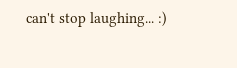can't stop laughing... :)